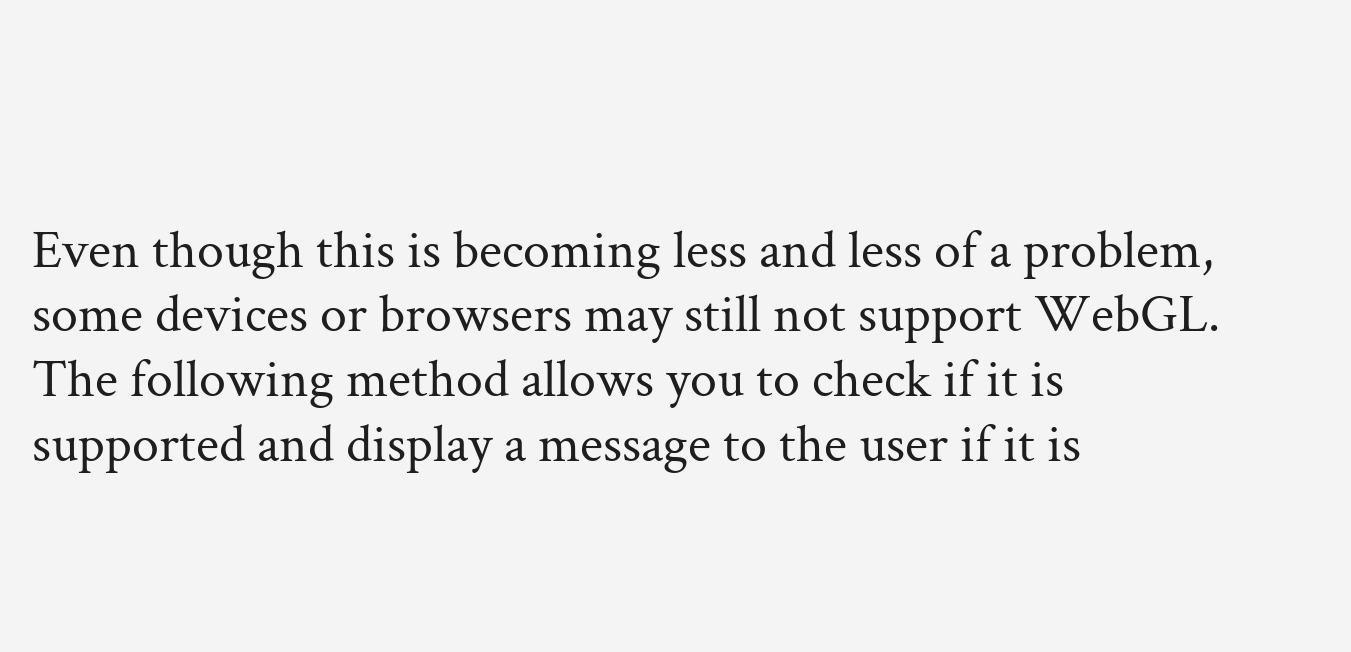Even though this is becoming less and less of a problem, some devices or browsers may still not support WebGL. The following method allows you to check if it is supported and display a message to the user if it is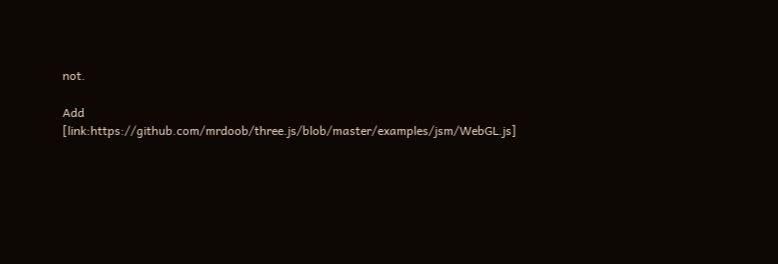not.

Add [link:https://github.com/mrdoob/three.js/blob/master/examples/jsm/WebGL.js]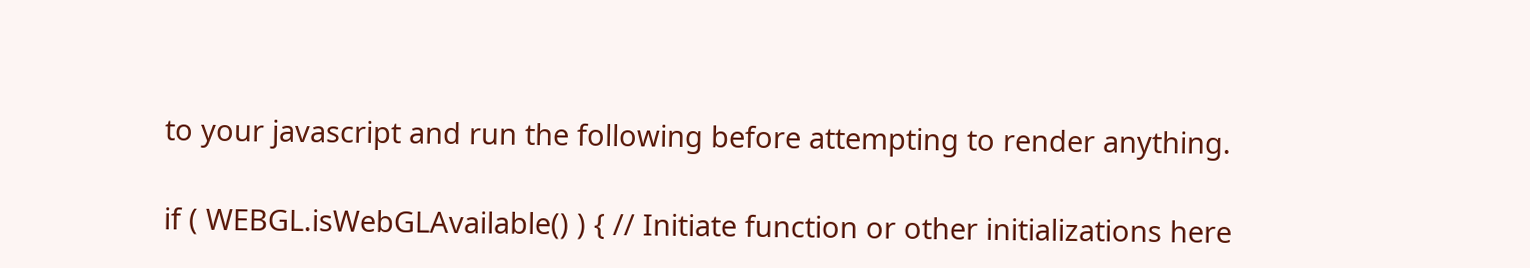to your javascript and run the following before attempting to render anything.

if ( WEBGL.isWebGLAvailable() ) { // Initiate function or other initializations here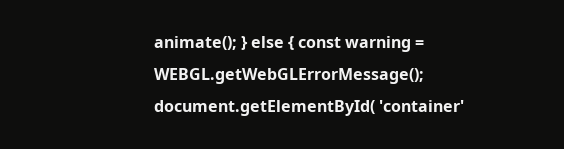animate(); } else { const warning = WEBGL.getWebGLErrorMessage(); document.getElementById( 'container'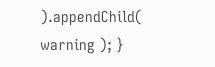).appendChild( warning ); }